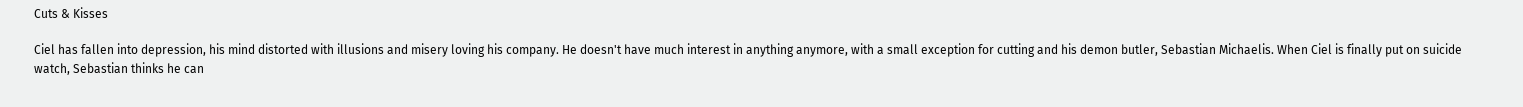Cuts & Kisses

Ciel has fallen into depression, his mind distorted with illusions and misery loving his company. He doesn't have much interest in anything anymore, with a small exception for cutting and his demon butler, Sebastian Michaelis. When Ciel is finally put on suicide watch, Sebastian thinks he can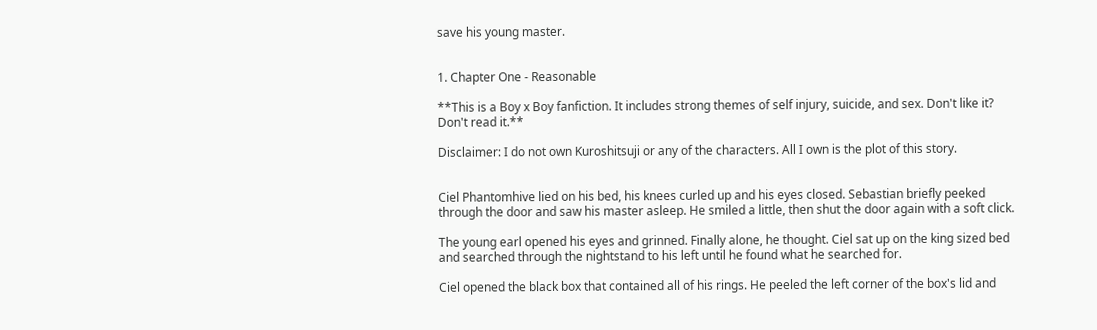save his young master.


1. Chapter One - Reasonable

**This is a Boy x Boy fanfiction. It includes strong themes of self injury, suicide, and sex. Don't like it? Don't read it.**

Disclaimer: I do not own Kuroshitsuji or any of the characters. All I own is the plot of this story.


Ciel Phantomhive lied on his bed, his knees curled up and his eyes closed. Sebastian briefly peeked through the door and saw his master asleep. He smiled a little, then shut the door again with a soft click.

The young earl opened his eyes and grinned. Finally alone, he thought. Ciel sat up on the king sized bed and searched through the nightstand to his left until he found what he searched for.

Ciel opened the black box that contained all of his rings. He peeled the left corner of the box's lid and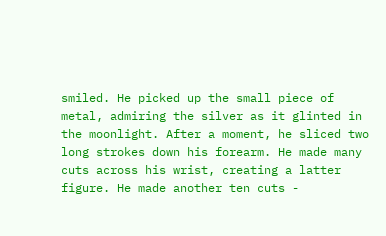smiled. He picked up the small piece of metal, admiring the silver as it glinted in the moonlight. After a moment, he sliced two long strokes down his forearm. He made many cuts across his wrist, creating a latter figure. He made another ten cuts -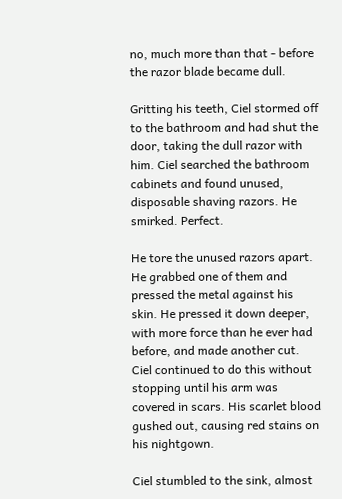no, much more than that - before the razor blade became dull.

Gritting his teeth, Ciel stormed off to the bathroom and had shut the door, taking the dull razor with him. Ciel searched the bathroom cabinets and found unused, disposable shaving razors. He smirked. Perfect.

He tore the unused razors apart. He grabbed one of them and pressed the metal against his skin. He pressed it down deeper, with more force than he ever had before, and made another cut. Ciel continued to do this without stopping until his arm was covered in scars. His scarlet blood gushed out, causing red stains on his nightgown.

Ciel stumbled to the sink, almost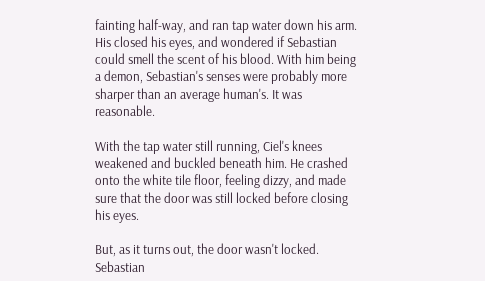fainting half-way, and ran tap water down his arm. His closed his eyes, and wondered if Sebastian could smell the scent of his blood. With him being a demon, Sebastian's senses were probably more sharper than an average human's. It was reasonable.

With the tap water still running, Ciel's knees weakened and buckled beneath him. He crashed onto the white tile floor, feeling dizzy, and made sure that the door was still locked before closing his eyes.

But, as it turns out, the door wasn't locked. Sebastian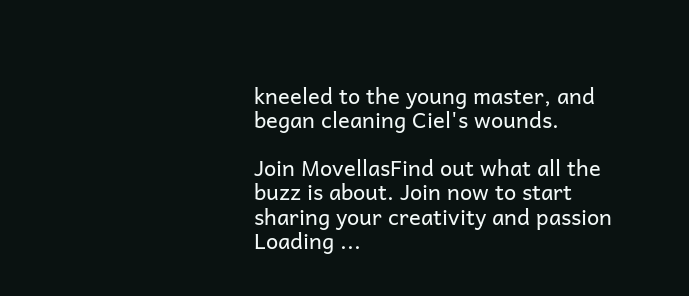kneeled to the young master, and began cleaning Ciel's wounds.

Join MovellasFind out what all the buzz is about. Join now to start sharing your creativity and passion
Loading ...